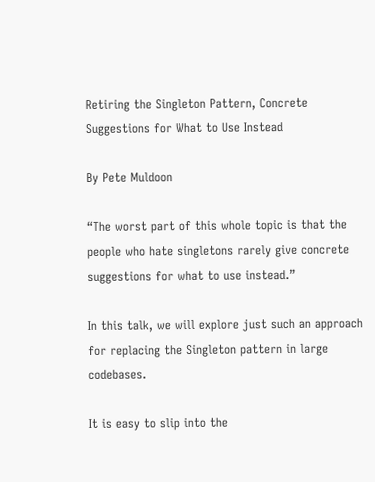Retiring the Singleton Pattern, Concrete Suggestions for What to Use Instead

By Pete Muldoon

“The worst part of this whole topic is that the people who hate singletons rarely give concrete suggestions for what to use instead.”

In this talk, we will explore just such an approach for replacing the Singleton pattern in large codebases.

It is easy to slip into the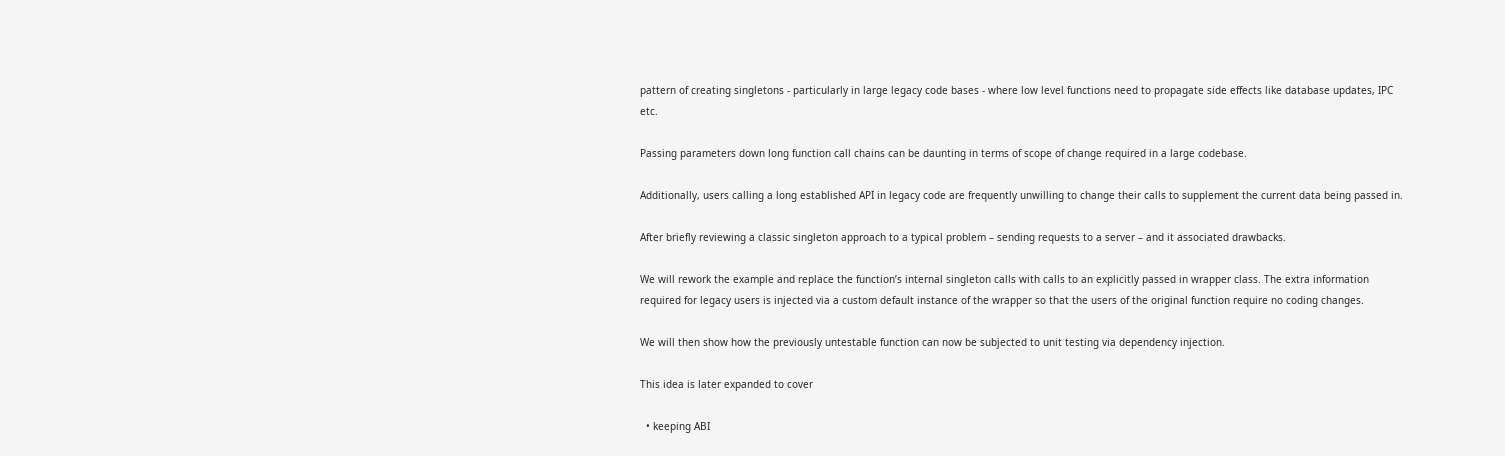pattern of creating singletons - particularly in large legacy code bases - where low level functions need to propagate side effects like database updates, IPC etc.

Passing parameters down long function call chains can be daunting in terms of scope of change required in a large codebase.

Additionally, users calling a long established API in legacy code are frequently unwilling to change their calls to supplement the current data being passed in.

After briefly reviewing a classic singleton approach to a typical problem – sending requests to a server – and it associated drawbacks.

We will rework the example and replace the function’s internal singleton calls with calls to an explicitly passed in wrapper class. The extra information required for legacy users is injected via a custom default instance of the wrapper so that the users of the original function require no coding changes.

We will then show how the previously untestable function can now be subjected to unit testing via dependency injection.

This idea is later expanded to cover

  • keeping ABI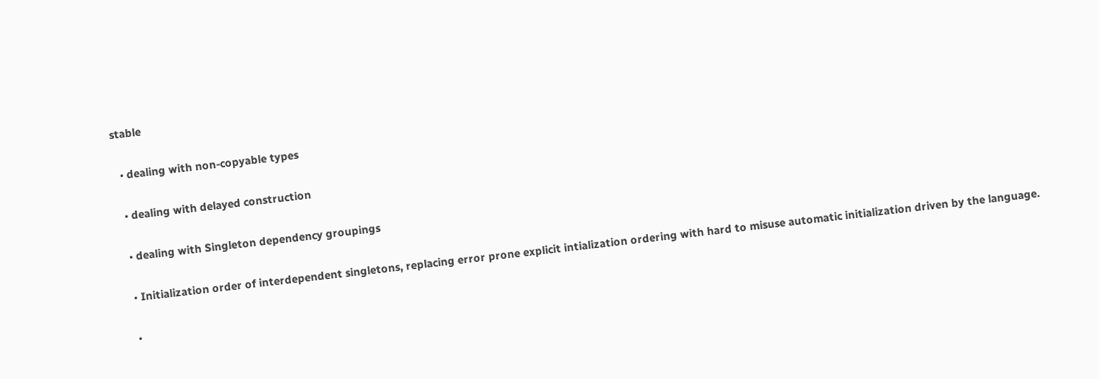stable

  • dealing with non-copyable types

  • dealing with delayed construction

  • dealing with Singleton dependency groupings

  • Initialization order of interdependent singletons, replacing error prone explicit intialization ordering with hard to misuse automatic initialization driven by the language.

  •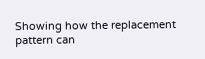Showing how the replacement pattern can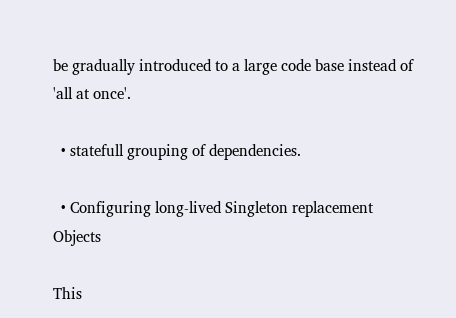be gradually introduced to a large code base instead of 'all at once'.

  • statefull grouping of dependencies.

  • Configuring long-lived Singleton replacement Objects

This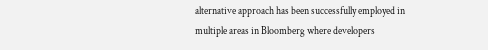alternative approach has been successfully employed in multiple areas in Bloomberg where developers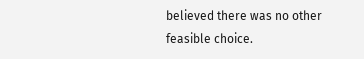believed there was no other feasible choice.